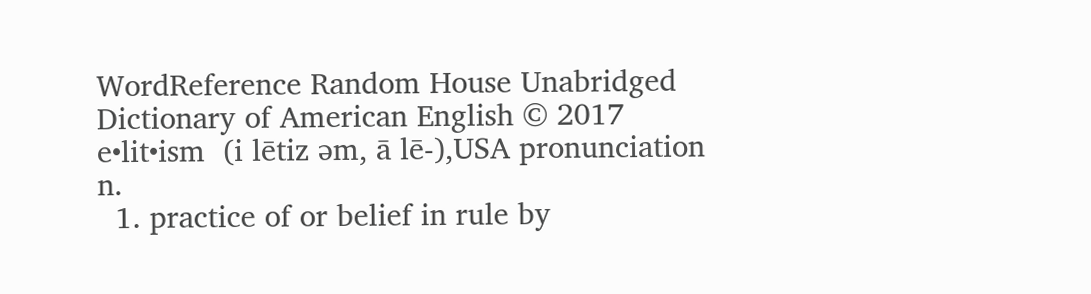WordReference Random House Unabridged Dictionary of American English © 2017
e•lit•ism  (i lētiz əm, ā lē-),USA pronunciation n.
  1. practice of or belief in rule by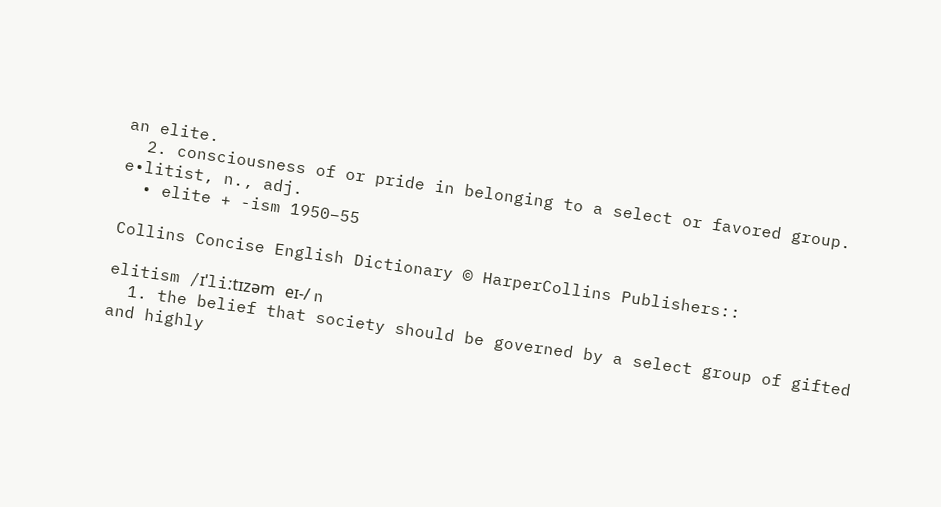an elite.
  2. consciousness of or pride in belonging to a select or favored group.
e•litist, n., adj.
  • elite + -ism 1950–55

Collins Concise English Dictionary © HarperCollins Publishers::

elitism /ɪˈliːtɪzəm eɪ-/ n
  1. the belief that society should be governed by a select group of gifted and highly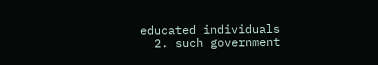educated individuals
  2. such government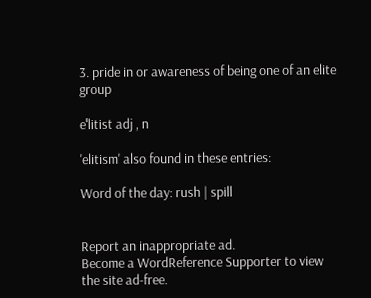3. pride in or awareness of being one of an elite group

eˈlitist adj , n

'elitism' also found in these entries:

Word of the day: rush | spill


Report an inappropriate ad.
Become a WordReference Supporter to view the site ad-free.